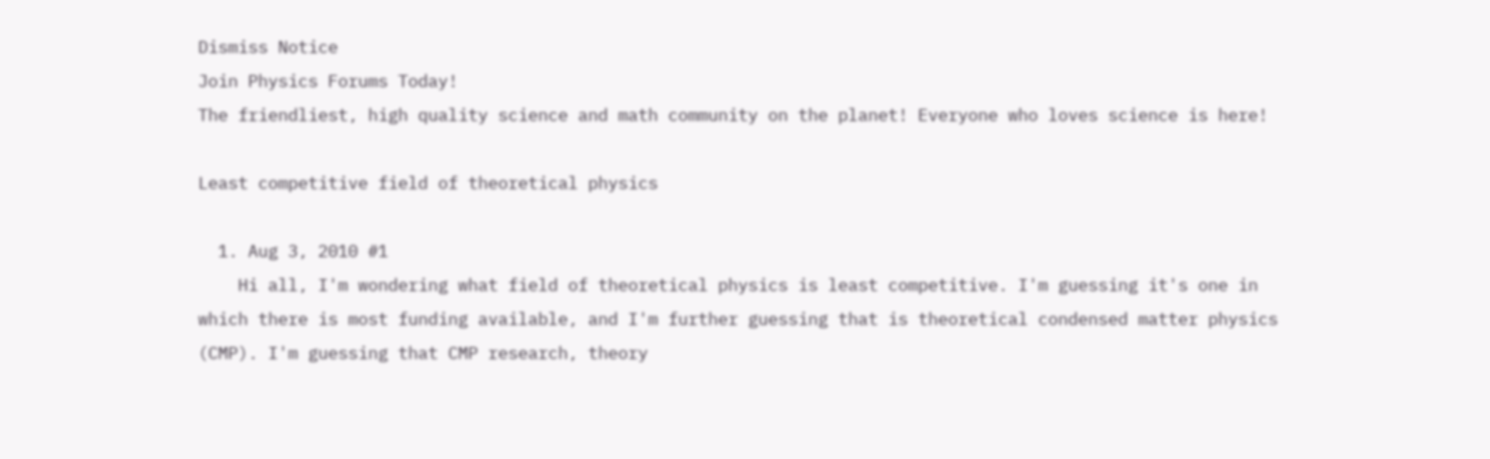Dismiss Notice
Join Physics Forums Today!
The friendliest, high quality science and math community on the planet! Everyone who loves science is here!

Least competitive field of theoretical physics

  1. Aug 3, 2010 #1
    Hi all, I'm wondering what field of theoretical physics is least competitive. I'm guessing it's one in which there is most funding available, and I'm further guessing that is theoretical condensed matter physics (CMP). I'm guessing that CMP research, theory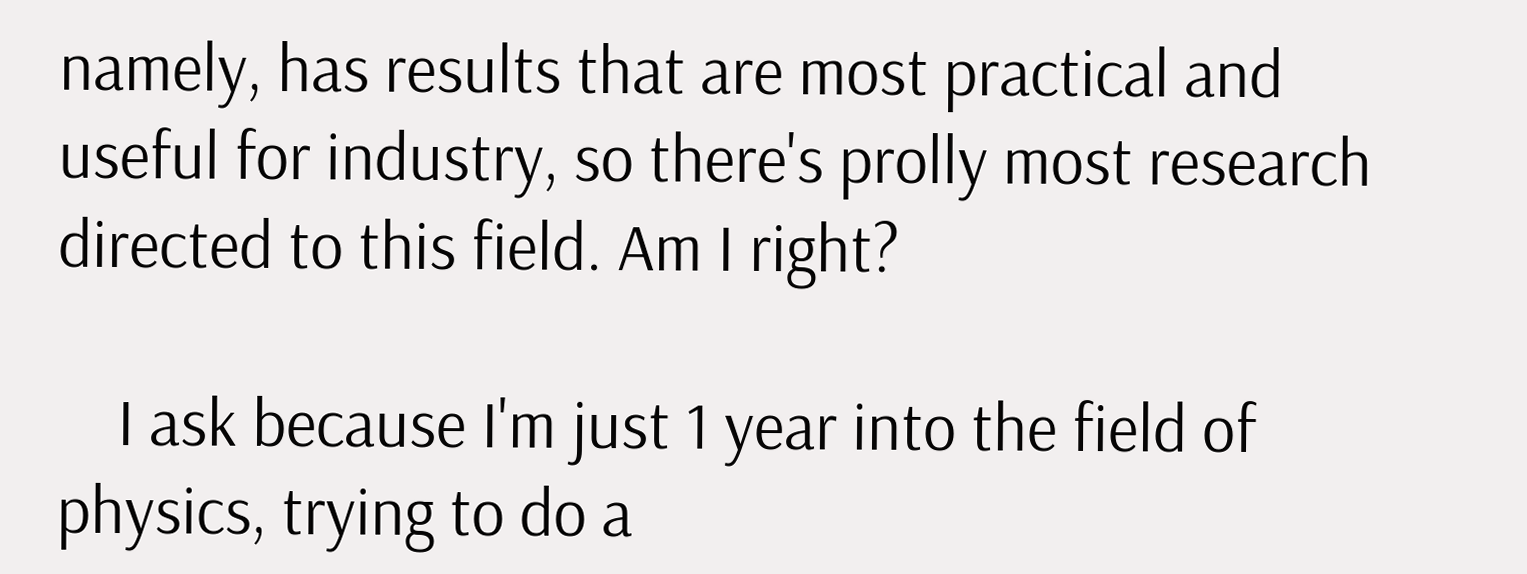namely, has results that are most practical and useful for industry, so there's prolly most research directed to this field. Am I right?

    I ask because I'm just 1 year into the field of physics, trying to do a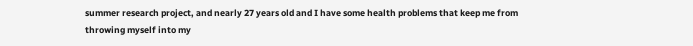summer research project, and nearly 27 years old and I have some health problems that keep me from throwing myself into my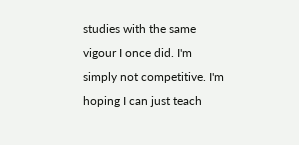studies with the same vigour I once did. I'm simply not competitive. I'm hoping I can just teach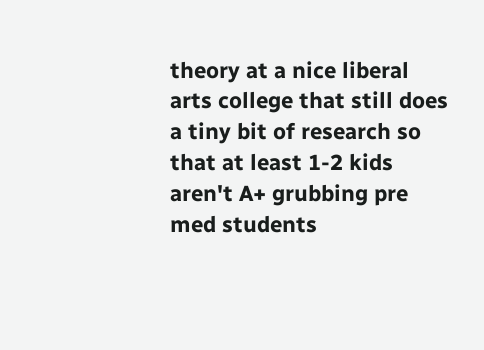theory at a nice liberal arts college that still does a tiny bit of research so that at least 1-2 kids aren't A+ grubbing pre med students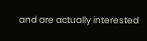and are actually interested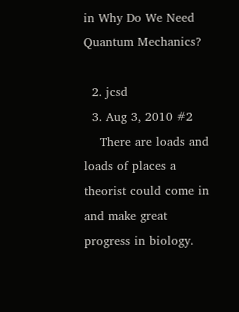in Why Do We Need Quantum Mechanics?

  2. jcsd
  3. Aug 3, 2010 #2
    There are loads and loads of places a theorist could come in and make great progress in biology.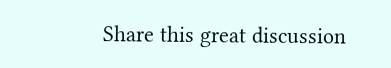Share this great discussion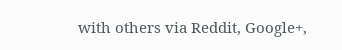with others via Reddit, Google+,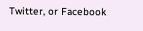Twitter, or Facebook